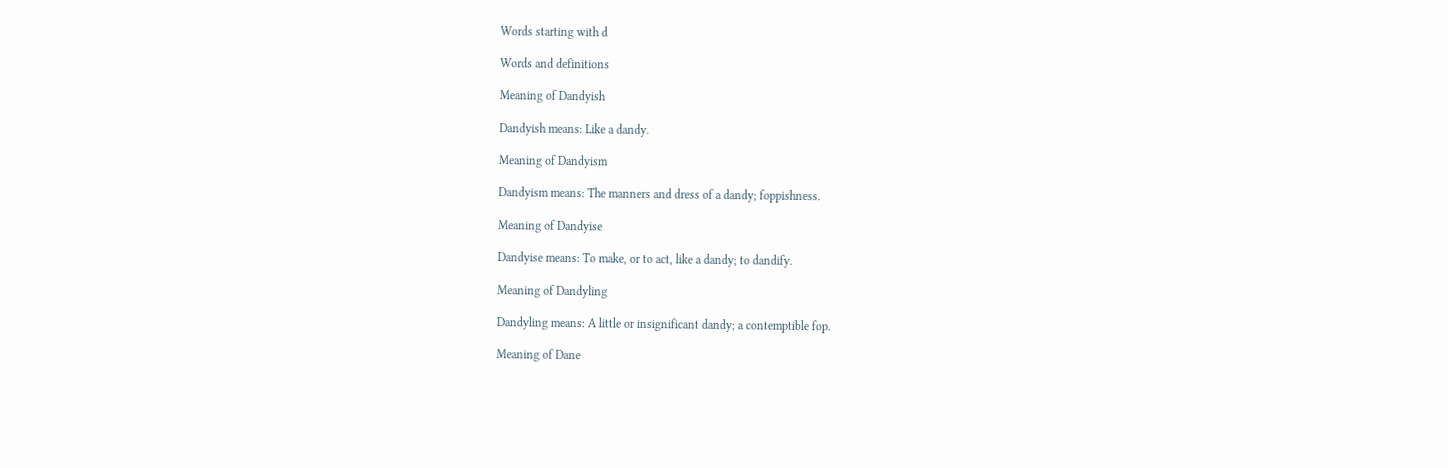Words starting with d

Words and definitions

Meaning of Dandyish

Dandyish means: Like a dandy.

Meaning of Dandyism

Dandyism means: The manners and dress of a dandy; foppishness.

Meaning of Dandyise

Dandyise means: To make, or to act, like a dandy; to dandify.

Meaning of Dandyling

Dandyling means: A little or insignificant dandy; a contemptible fop.

Meaning of Dane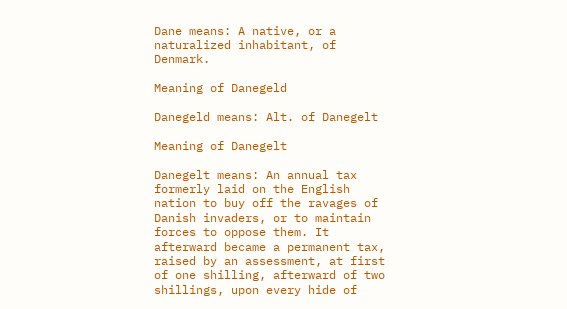Dane means: A native, or a naturalized inhabitant, of Denmark.

Meaning of Danegeld

Danegeld means: Alt. of Danegelt

Meaning of Danegelt

Danegelt means: An annual tax formerly laid on the English nation to buy off the ravages of Danish invaders, or to maintain forces to oppose them. It afterward became a permanent tax, raised by an assessment, at first of one shilling, afterward of two shillings, upon every hide of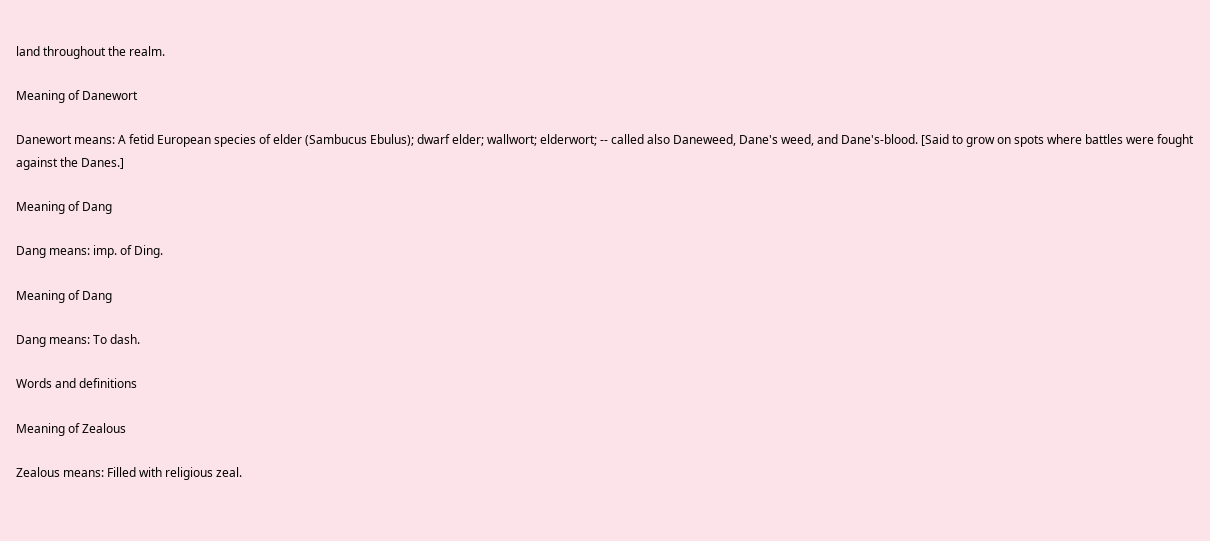land throughout the realm.

Meaning of Danewort

Danewort means: A fetid European species of elder (Sambucus Ebulus); dwarf elder; wallwort; elderwort; -- called also Daneweed, Dane's weed, and Dane's-blood. [Said to grow on spots where battles were fought against the Danes.]

Meaning of Dang

Dang means: imp. of Ding.

Meaning of Dang

Dang means: To dash.

Words and definitions

Meaning of Zealous

Zealous means: Filled with religious zeal.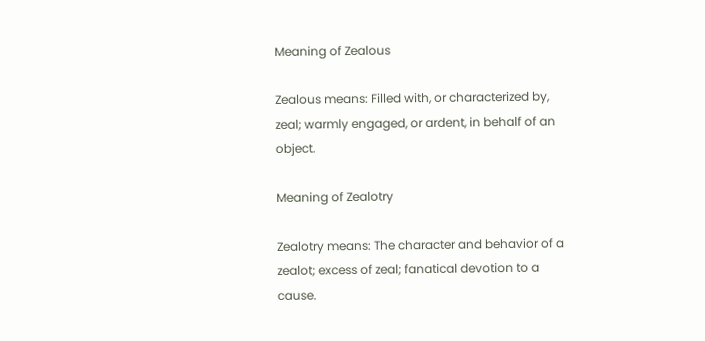Meaning of Zealous

Zealous means: Filled with, or characterized by, zeal; warmly engaged, or ardent, in behalf of an object.

Meaning of Zealotry

Zealotry means: The character and behavior of a zealot; excess of zeal; fanatical devotion to a cause.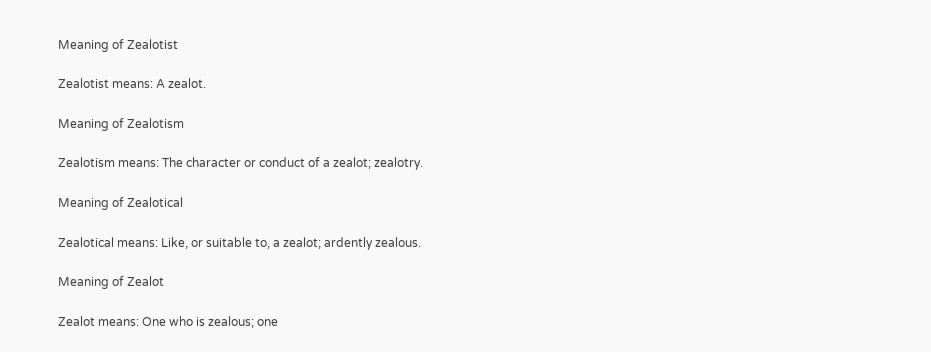Meaning of Zealotist

Zealotist means: A zealot.

Meaning of Zealotism

Zealotism means: The character or conduct of a zealot; zealotry.

Meaning of Zealotical

Zealotical means: Like, or suitable to, a zealot; ardently zealous.

Meaning of Zealot

Zealot means: One who is zealous; one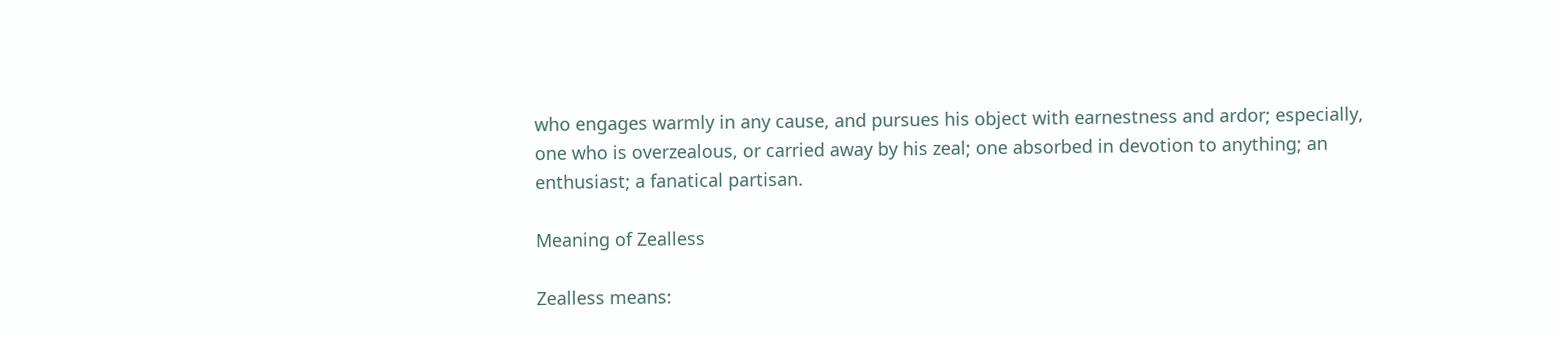who engages warmly in any cause, and pursues his object with earnestness and ardor; especially, one who is overzealous, or carried away by his zeal; one absorbed in devotion to anything; an enthusiast; a fanatical partisan.

Meaning of Zealless

Zealless means: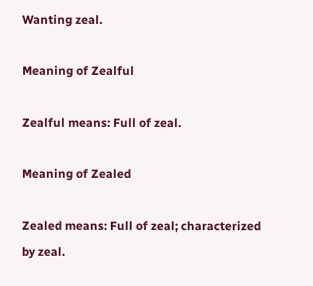Wanting zeal.

Meaning of Zealful

Zealful means: Full of zeal.

Meaning of Zealed

Zealed means: Full of zeal; characterized by zeal.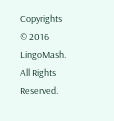Copyrights © 2016 LingoMash. All Rights Reserved.